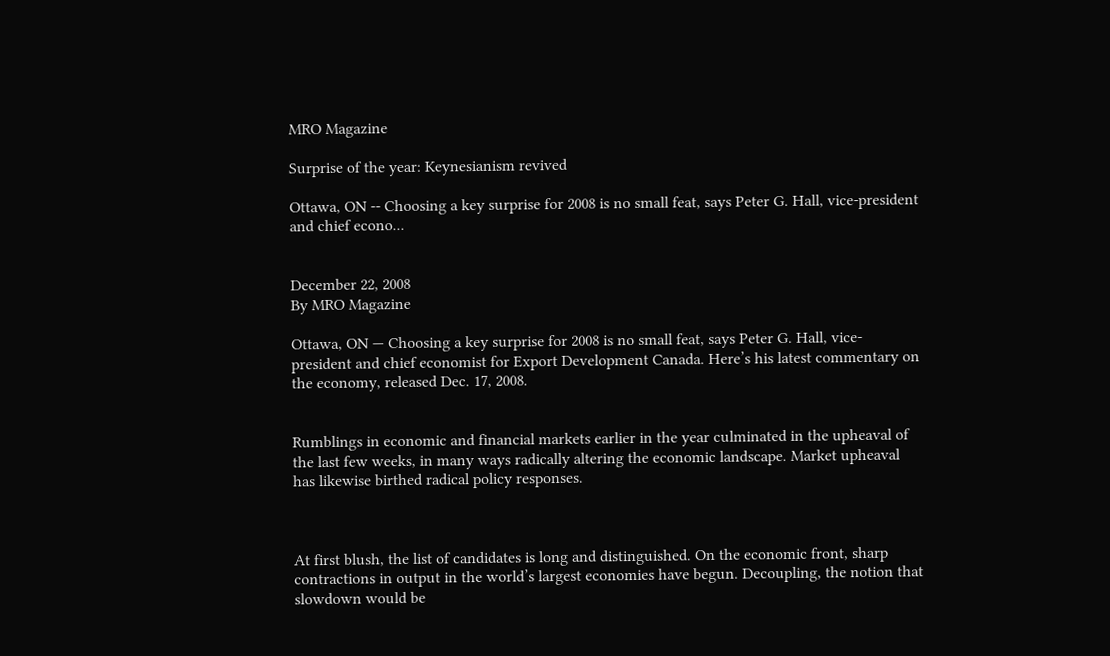MRO Magazine

Surprise of the year: Keynesianism revived

Ottawa, ON -- Choosing a key surprise for 2008 is no small feat, says Peter G. Hall, vice-president and chief econo...


December 22, 2008
By MRO Magazine

Ottawa, ON — Choosing a key surprise for 2008 is no small feat, says Peter G. Hall, vice-president and chief economist for Export Development Canada. Here’s his latest commentary on the economy, released Dec. 17, 2008.


Rumblings in economic and financial markets earlier in the year culminated in the upheaval of the last few weeks, in many ways radically altering the economic landscape. Market upheaval has likewise birthed radical policy responses.



At first blush, the list of candidates is long and distinguished. On the economic front, sharp contractions in output in the world’s largest economies have begun. Decoupling, the notion that slowdown would be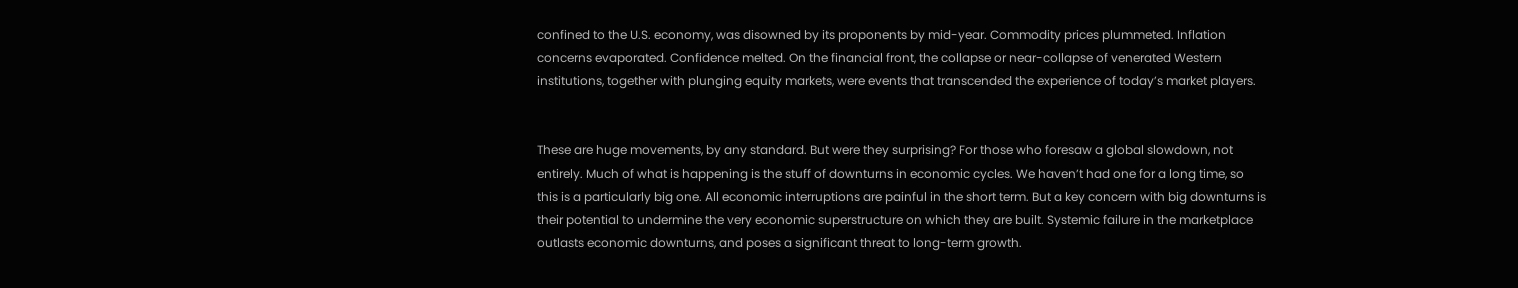confined to the U.S. economy, was disowned by its proponents by mid-year. Commodity prices plummeted. Inflation concerns evaporated. Confidence melted. On the financial front, the collapse or near-collapse of venerated Western institutions, together with plunging equity markets, were events that transcended the experience of today’s market players.


These are huge movements, by any standard. But were they surprising? For those who foresaw a global slowdown, not entirely. Much of what is happening is the stuff of downturns in economic cycles. We haven’t had one for a long time, so this is a particularly big one. All economic interruptions are painful in the short term. But a key concern with big downturns is their potential to undermine the very economic superstructure on which they are built. Systemic failure in the marketplace outlasts economic downturns, and poses a significant threat to long-term growth.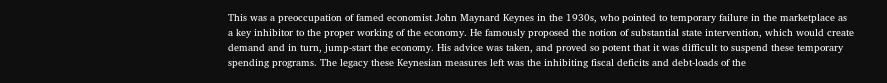This was a preoccupation of famed economist John Maynard Keynes in the 1930s, who pointed to temporary failure in the marketplace as a key inhibitor to the proper working of the economy. He famously proposed the notion of substantial state intervention, which would create demand and in turn, jump-start the economy. His advice was taken, and proved so potent that it was difficult to suspend these temporary spending programs. The legacy these Keynesian measures left was the inhibiting fiscal deficits and debt-loads of the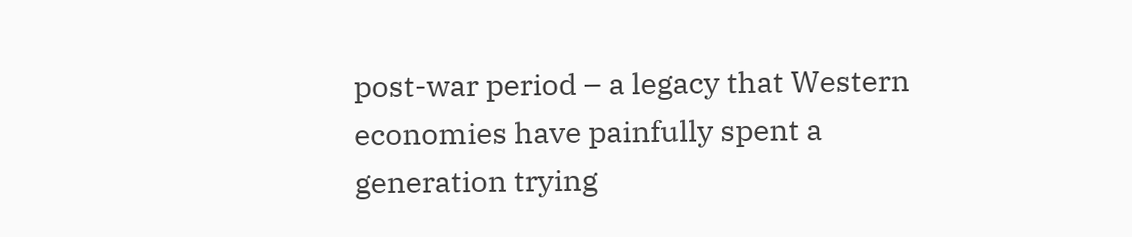post-war period – a legacy that Western economies have painfully spent a generation trying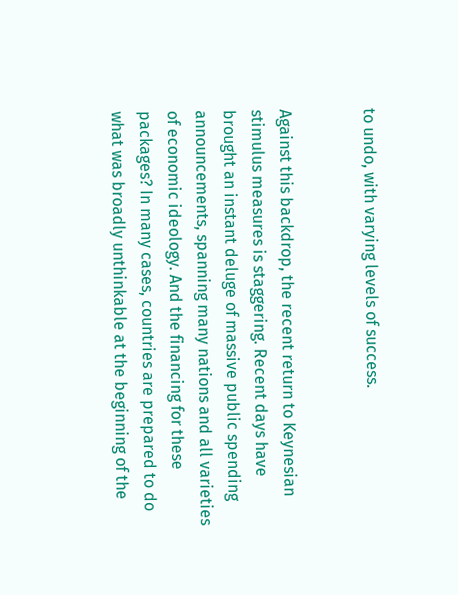to undo, with varying levels of success.


Against this backdrop, the recent return to Keynesian stimulus measures is staggering. Recent days have brought an instant deluge of massive public spending announcements, spanning many nations and all varieties of economic ideology. And the financing for these packages? In many cases, countries are prepared to do what was broadly unthinkable at the beginning of the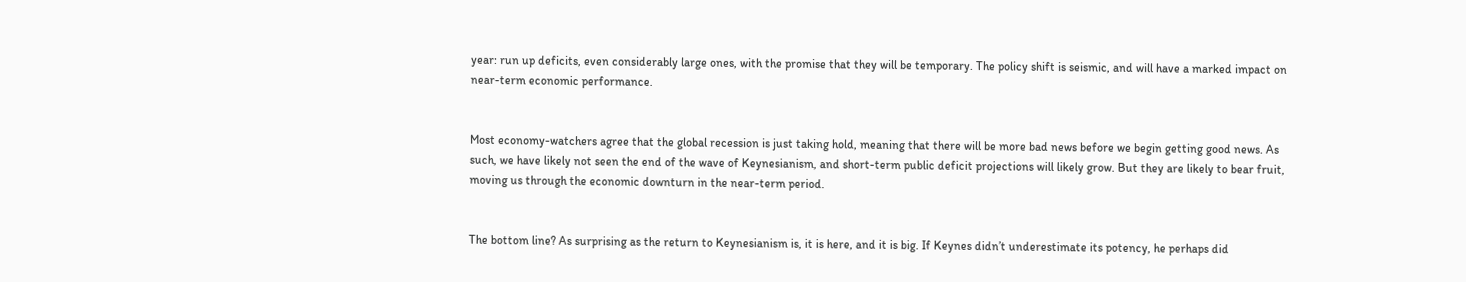year: run up deficits, even considerably large ones, with the promise that they will be temporary. The policy shift is seismic, and will have a marked impact on near-term economic performance.


Most economy-watchers agree that the global recession is just taking hold, meaning that there will be more bad news before we begin getting good news. As such, we have likely not seen the end of the wave of Keynesianism, and short-term public deficit projections will likely grow. But they are likely to bear fruit, moving us through the economic downturn in the near-term period.


The bottom line? As surprising as the return to Keynesianism is, it is here, and it is big. If Keynes didn’t underestimate its potency, he perhaps did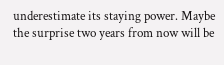underestimate its staying power. Maybe the surprise two years from now will be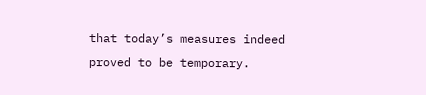that today’s measures indeed proved to be temporary.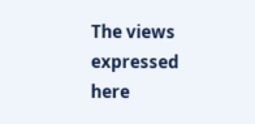The views expressed here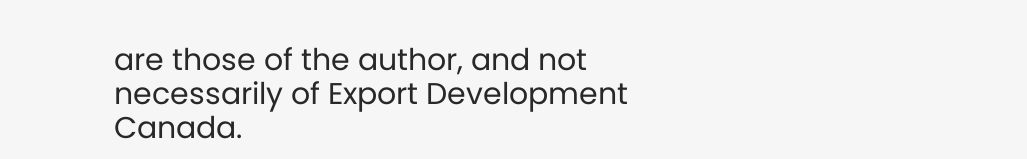are those of the author, and not necessarily of Export Development Canada.